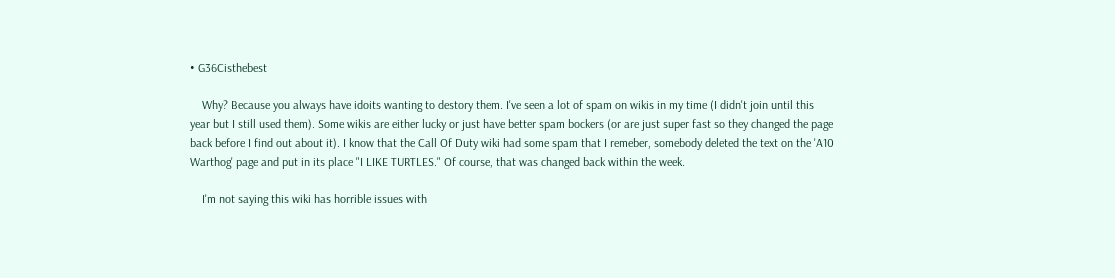• G36Cisthebest

    Why? Because you always have idoits wanting to destory them. I've seen a lot of spam on wikis in my time (I didn't join until this year but I still used them). Some wikis are either lucky or just have better spam bockers (or are just super fast so they changed the page back before I find out about it). I know that the Call Of Duty wiki had some spam that I remeber, somebody deleted the text on the 'A10 Warthog' page and put in its place "I LIKE TURTLES." Of course, that was changed back within the week.

    I'm not saying this wiki has horrible issues with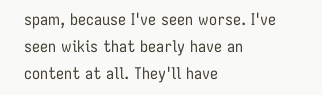spam, because I've seen worse. I've seen wikis that bearly have an content at all. They'll have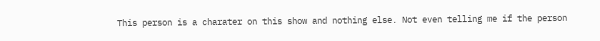This person is a charater on this show and nothing else. Not even telling me if the person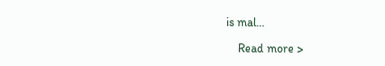is mal…

    Read more >